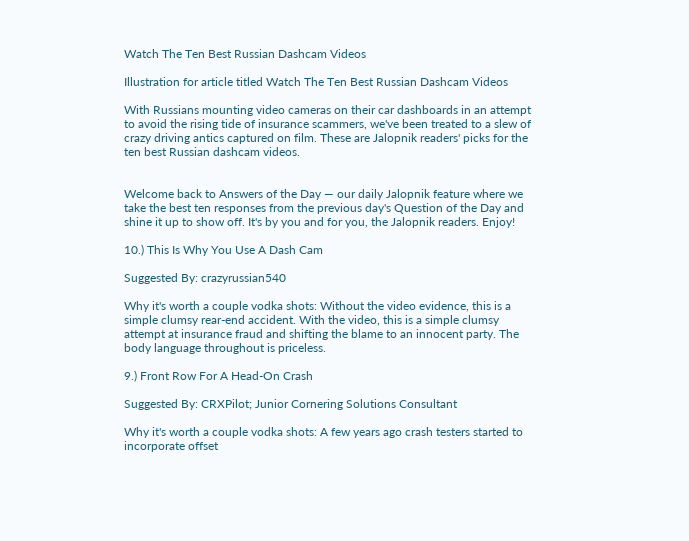Watch The Ten Best Russian Dashcam Videos

Illustration for article titled Watch The Ten Best Russian Dashcam Videos

With Russians mounting video cameras on their car dashboards in an attempt to avoid the rising tide of insurance scammers, we've been treated to a slew of crazy driving antics captured on film. These are Jalopnik readers' picks for the ten best Russian dashcam videos.


Welcome back to Answers of the Day — our daily Jalopnik feature where we take the best ten responses from the previous day's Question of the Day and shine it up to show off. It's by you and for you, the Jalopnik readers. Enjoy!

10.) This Is Why You Use A Dash Cam

Suggested By: crazyrussian540

Why it's worth a couple vodka shots: Without the video evidence, this is a simple clumsy rear-end accident. With the video, this is a simple clumsy attempt at insurance fraud and shifting the blame to an innocent party. The body language throughout is priceless.

9.) Front Row For A Head-On Crash

Suggested By: CRXPilot; Junior Cornering Solutions Consultant

Why it's worth a couple vodka shots: A few years ago crash testers started to incorporate offset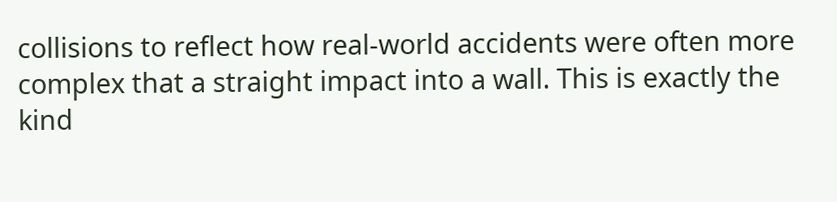collisions to reflect how real-world accidents were often more complex that a straight impact into a wall. This is exactly the kind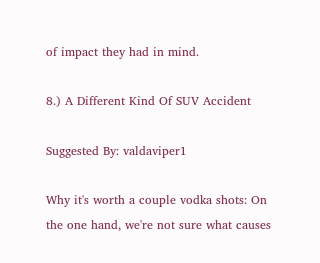of impact they had in mind.

8.) A Different Kind Of SUV Accident

Suggested By: valdaviper1

Why it's worth a couple vodka shots: On the one hand, we're not sure what causes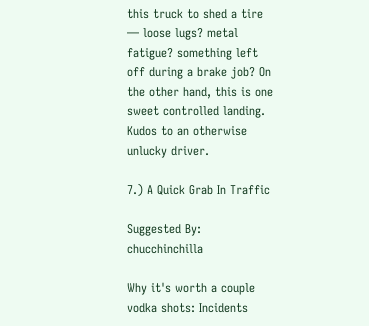this truck to shed a tire — loose lugs? metal fatigue? something left off during a brake job? On the other hand, this is one sweet controlled landing. Kudos to an otherwise unlucky driver.

7.) A Quick Grab In Traffic

Suggested By: chucchinchilla

Why it's worth a couple vodka shots: Incidents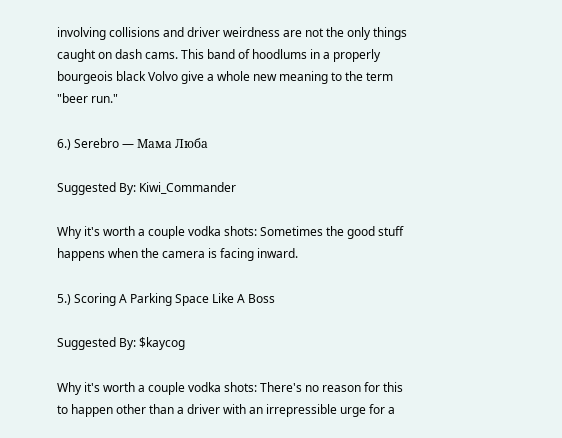involving collisions and driver weirdness are not the only things caught on dash cams. This band of hoodlums in a properly bourgeois black Volvo give a whole new meaning to the term "beer run."

6.) Serebro — Мама Люба

Suggested By: Kiwi_Commander

Why it's worth a couple vodka shots: Sometimes the good stuff happens when the camera is facing inward.

5.) Scoring A Parking Space Like A Boss

Suggested By: $kaycog

Why it's worth a couple vodka shots: There's no reason for this to happen other than a driver with an irrepressible urge for a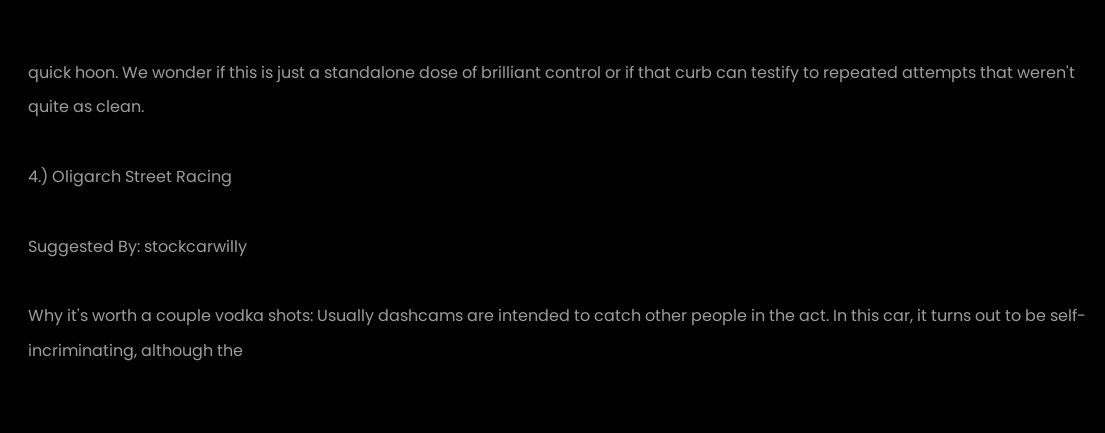quick hoon. We wonder if this is just a standalone dose of brilliant control or if that curb can testify to repeated attempts that weren't quite as clean.

4.) Oligarch Street Racing

Suggested By: stockcarwilly

Why it's worth a couple vodka shots: Usually dashcams are intended to catch other people in the act. In this car, it turns out to be self-incriminating, although the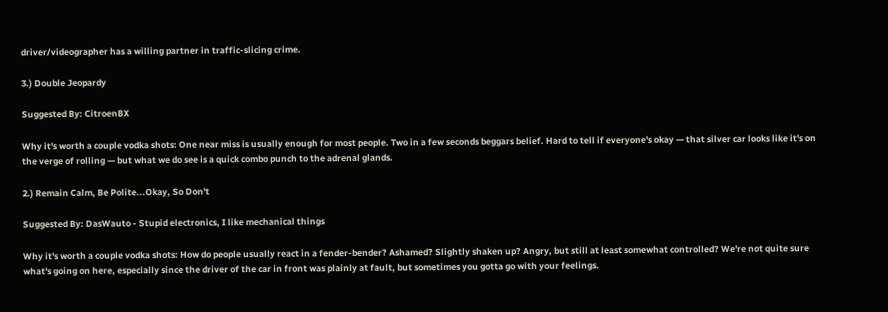driver/videographer has a willing partner in traffic-slicing crime.

3.) Double Jeopardy

Suggested By: CitroenBX

Why it's worth a couple vodka shots: One near miss is usually enough for most people. Two in a few seconds beggars belief. Hard to tell if everyone's okay — that silver car looks like it's on the verge of rolling — but what we do see is a quick combo punch to the adrenal glands.

2.) Remain Calm, Be Polite...Okay, So Don't

Suggested By: DasWauto - Stupid electronics, I like mechanical things

Why it's worth a couple vodka shots: How do people usually react in a fender-bender? Ashamed? Slightly shaken up? Angry, but still at least somewhat controlled? We're not quite sure what's going on here, especially since the driver of the car in front was plainly at fault, but sometimes you gotta go with your feelings.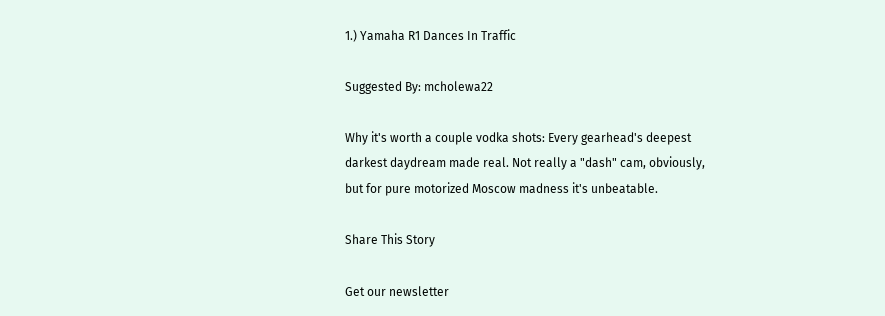1.) Yamaha R1 Dances In Traffic

Suggested By: mcholewa22

Why it's worth a couple vodka shots: Every gearhead's deepest darkest daydream made real. Not really a "dash" cam, obviously, but for pure motorized Moscow madness it's unbeatable.

Share This Story

Get our newsletter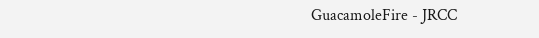GuacamoleFire - JRCC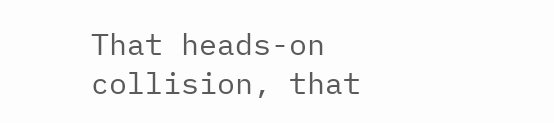That heads-on collision, that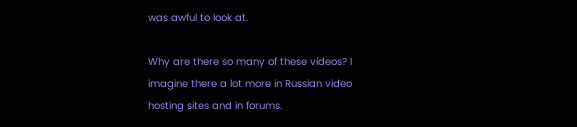was awful to look at.

Why are there so many of these videos? I imagine there a lot more in Russian video hosting sites and in forums.